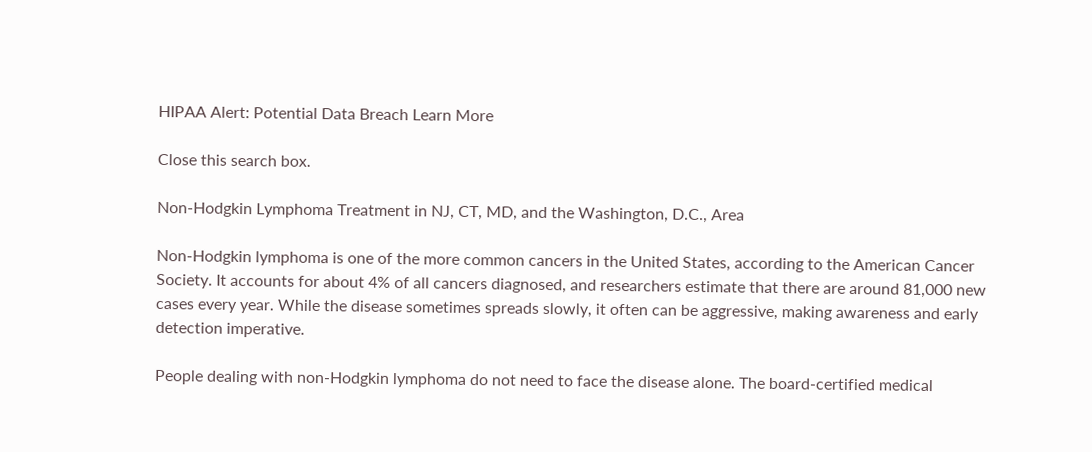HIPAA Alert: Potential Data Breach Learn More

Close this search box.

Non-Hodgkin Lymphoma Treatment in NJ, CT, MD, and the Washington, D.C., Area

Non-Hodgkin lymphoma is one of the more common cancers in the United States, according to the American Cancer Society. It accounts for about 4% of all cancers diagnosed, and researchers estimate that there are around 81,000 new cases every year. While the disease sometimes spreads slowly, it often can be aggressive, making awareness and early detection imperative.

People dealing with non-Hodgkin lymphoma do not need to face the disease alone. The board-certified medical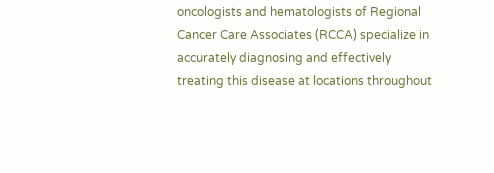oncologists and hematologists of Regional Cancer Care Associates (RCCA) specialize in accurately diagnosing and effectively treating this disease at locations throughout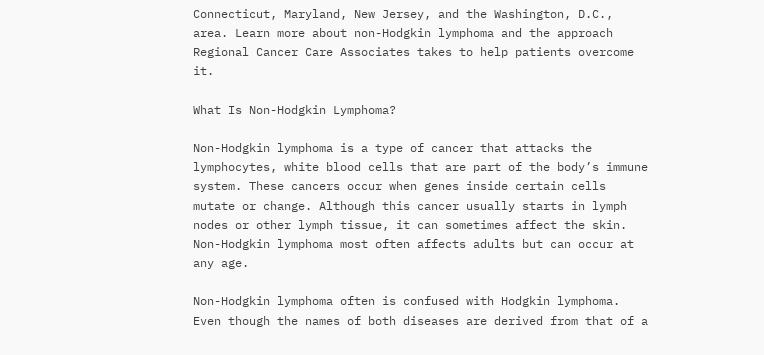Connecticut, Maryland, New Jersey, and the Washington, D.C., area. Learn more about non-Hodgkin lymphoma and the approach Regional Cancer Care Associates takes to help patients overcome it.

What Is Non-Hodgkin Lymphoma?

Non-Hodgkin lymphoma is a type of cancer that attacks the lymphocytes, white blood cells that are part of the body’s immune system. These cancers occur when genes inside certain cells mutate or change. Although this cancer usually starts in lymph nodes or other lymph tissue, it can sometimes affect the skin. Non-Hodgkin lymphoma most often affects adults but can occur at any age.

Non-Hodgkin lymphoma often is confused with Hodgkin lymphoma. Even though the names of both diseases are derived from that of a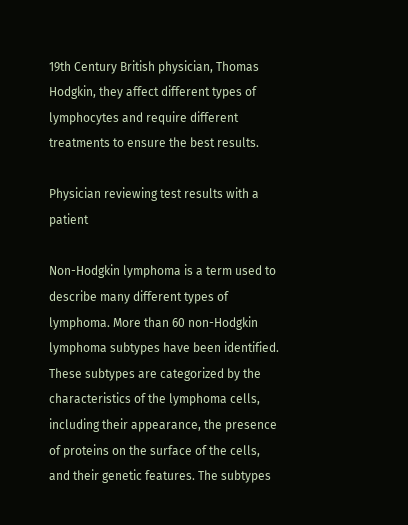19th Century British physician, Thomas Hodgkin, they affect different types of lymphocytes and require different treatments to ensure the best results.

Physician reviewing test results with a patient

Non-Hodgkin lymphoma is a term used to describe many different types of lymphoma. More than 60 non-Hodgkin lymphoma subtypes have been identified. These subtypes are categorized by the characteristics of the lymphoma cells, including their appearance, the presence of proteins on the surface of the cells, and their genetic features. The subtypes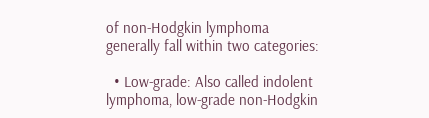of non-Hodgkin lymphoma generally fall within two categories:

  • Low-grade: Also called indolent lymphoma, low-grade non-Hodgkin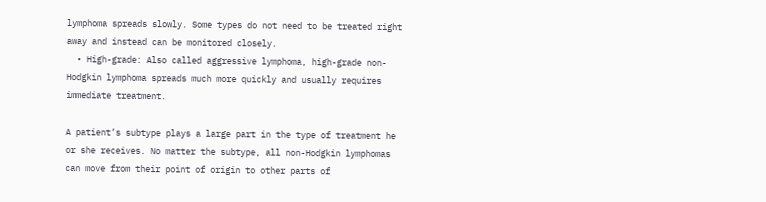lymphoma spreads slowly. Some types do not need to be treated right away and instead can be monitored closely.
  • High-grade: Also called aggressive lymphoma, high-grade non-Hodgkin lymphoma spreads much more quickly and usually requires immediate treatment.

A patient’s subtype plays a large part in the type of treatment he or she receives. No matter the subtype, all non-Hodgkin lymphomas can move from their point of origin to other parts of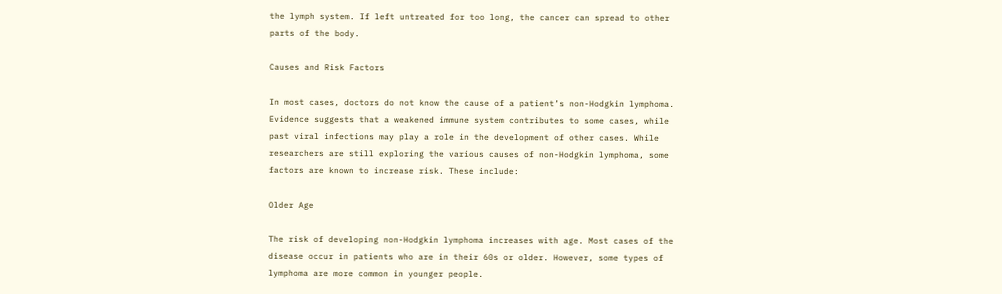the lymph system. If left untreated for too long, the cancer can spread to other parts of the body.

Causes and Risk Factors

In most cases, doctors do not know the cause of a patient’s non-Hodgkin lymphoma. Evidence suggests that a weakened immune system contributes to some cases, while past viral infections may play a role in the development of other cases. While researchers are still exploring the various causes of non-Hodgkin lymphoma, some factors are known to increase risk. These include:

Older Age

The risk of developing non-Hodgkin lymphoma increases with age. Most cases of the disease occur in patients who are in their 60s or older. However, some types of lymphoma are more common in younger people.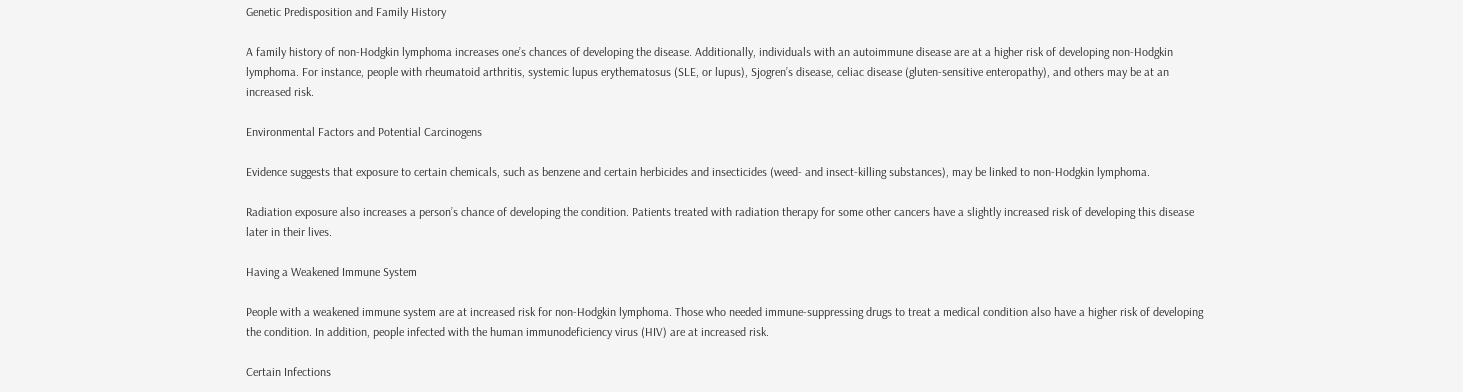Genetic Predisposition and Family History

A family history of non-Hodgkin lymphoma increases one’s chances of developing the disease. Additionally, individuals with an autoimmune disease are at a higher risk of developing non-Hodgkin lymphoma. For instance, people with rheumatoid arthritis, systemic lupus erythematosus (SLE, or lupus), Sjogren’s disease, celiac disease (gluten-sensitive enteropathy), and others may be at an increased risk.

Environmental Factors and Potential Carcinogens

Evidence suggests that exposure to certain chemicals, such as benzene and certain herbicides and insecticides (weed- and insect-killing substances), may be linked to non-Hodgkin lymphoma.

Radiation exposure also increases a person’s chance of developing the condition. Patients treated with radiation therapy for some other cancers have a slightly increased risk of developing this disease later in their lives.

Having a Weakened Immune System

People with a weakened immune system are at increased risk for non-Hodgkin lymphoma. Those who needed immune-suppressing drugs to treat a medical condition also have a higher risk of developing the condition. In addition, people infected with the human immunodeficiency virus (HIV) are at increased risk.

Certain Infections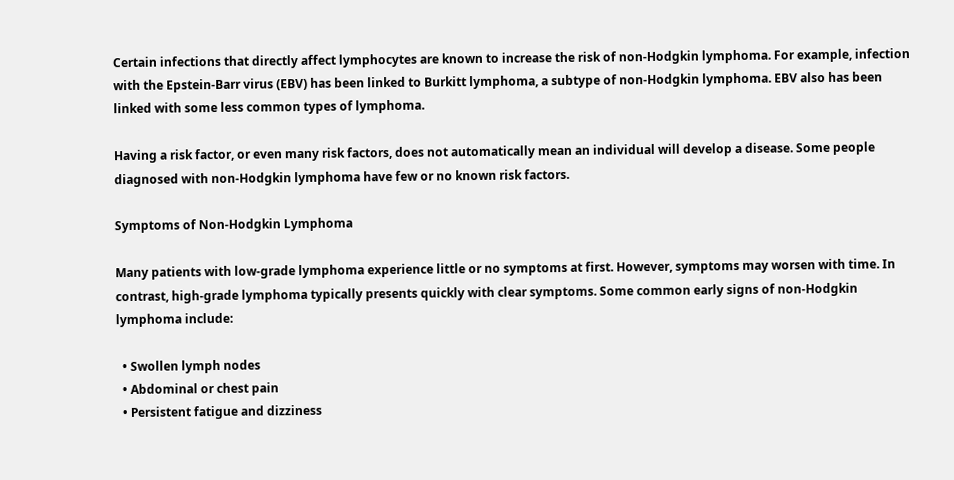Certain infections that directly affect lymphocytes are known to increase the risk of non-Hodgkin lymphoma. For example, infection with the Epstein-Barr virus (EBV) has been linked to Burkitt lymphoma, a subtype of non-Hodgkin lymphoma. EBV also has been linked with some less common types of lymphoma.

Having a risk factor, or even many risk factors, does not automatically mean an individual will develop a disease. Some people diagnosed with non-Hodgkin lymphoma have few or no known risk factors.

Symptoms of Non-Hodgkin Lymphoma

Many patients with low-grade lymphoma experience little or no symptoms at first. However, symptoms may worsen with time. In contrast, high-grade lymphoma typically presents quickly with clear symptoms. Some common early signs of non-Hodgkin lymphoma include:

  • Swollen lymph nodes
  • Abdominal or chest pain
  • Persistent fatigue and dizziness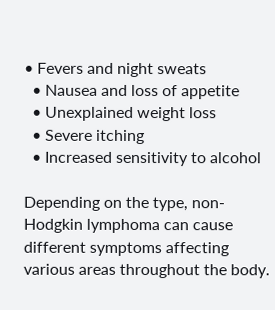• Fevers and night sweats
  • Nausea and loss of appetite
  • Unexplained weight loss
  • Severe itching
  • Increased sensitivity to alcohol

Depending on the type, non-Hodgkin lymphoma can cause different symptoms affecting various areas throughout the body.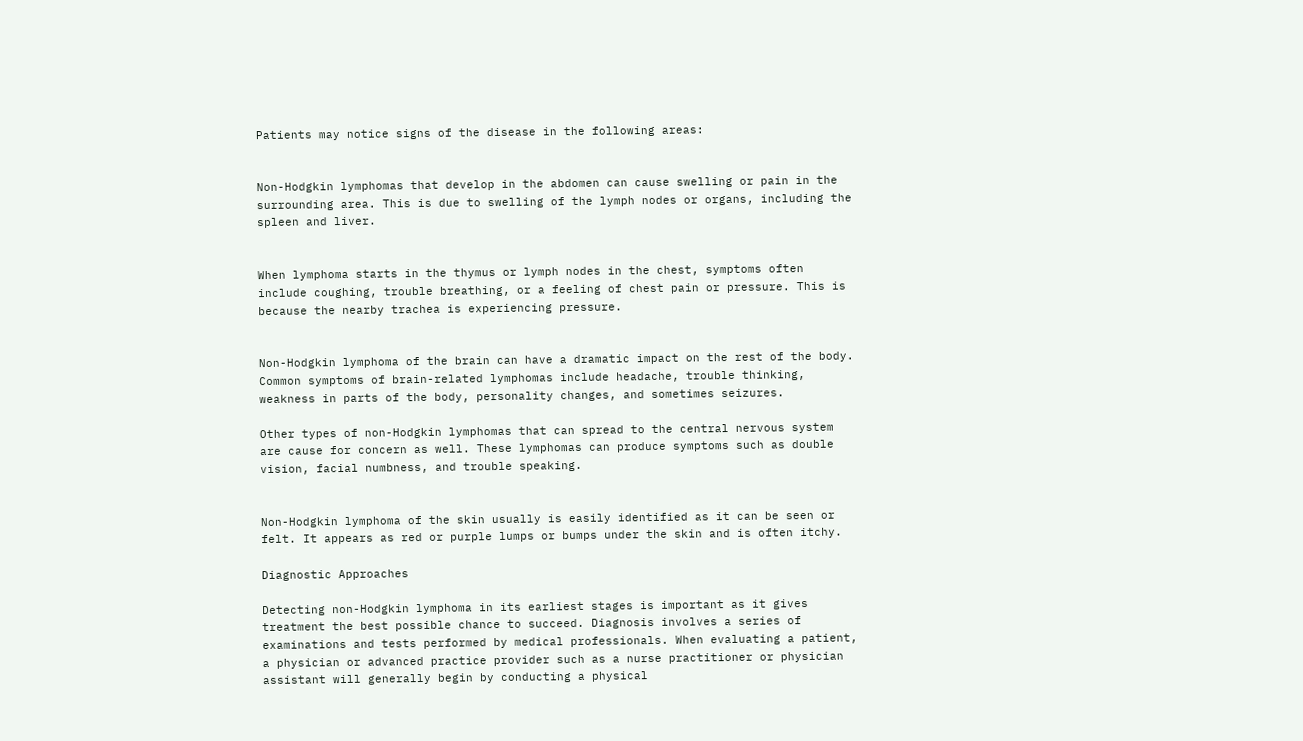Patients may notice signs of the disease in the following areas:


Non-Hodgkin lymphomas that develop in the abdomen can cause swelling or pain in the surrounding area. This is due to swelling of the lymph nodes or organs, including the spleen and liver.


When lymphoma starts in the thymus or lymph nodes in the chest, symptoms often include coughing, trouble breathing, or a feeling of chest pain or pressure. This is because the nearby trachea is experiencing pressure.


Non-Hodgkin lymphoma of the brain can have a dramatic impact on the rest of the body. Common symptoms of brain-related lymphomas include headache, trouble thinking, weakness in parts of the body, personality changes, and sometimes seizures.

Other types of non-Hodgkin lymphomas that can spread to the central nervous system are cause for concern as well. These lymphomas can produce symptoms such as double vision, facial numbness, and trouble speaking.


Non-Hodgkin lymphoma of the skin usually is easily identified as it can be seen or felt. It appears as red or purple lumps or bumps under the skin and is often itchy.

Diagnostic Approaches

Detecting non-Hodgkin lymphoma in its earliest stages is important as it gives treatment the best possible chance to succeed. Diagnosis involves a series of examinations and tests performed by medical professionals. When evaluating a patient, a physician or advanced practice provider such as a nurse practitioner or physician assistant will generally begin by conducting a physical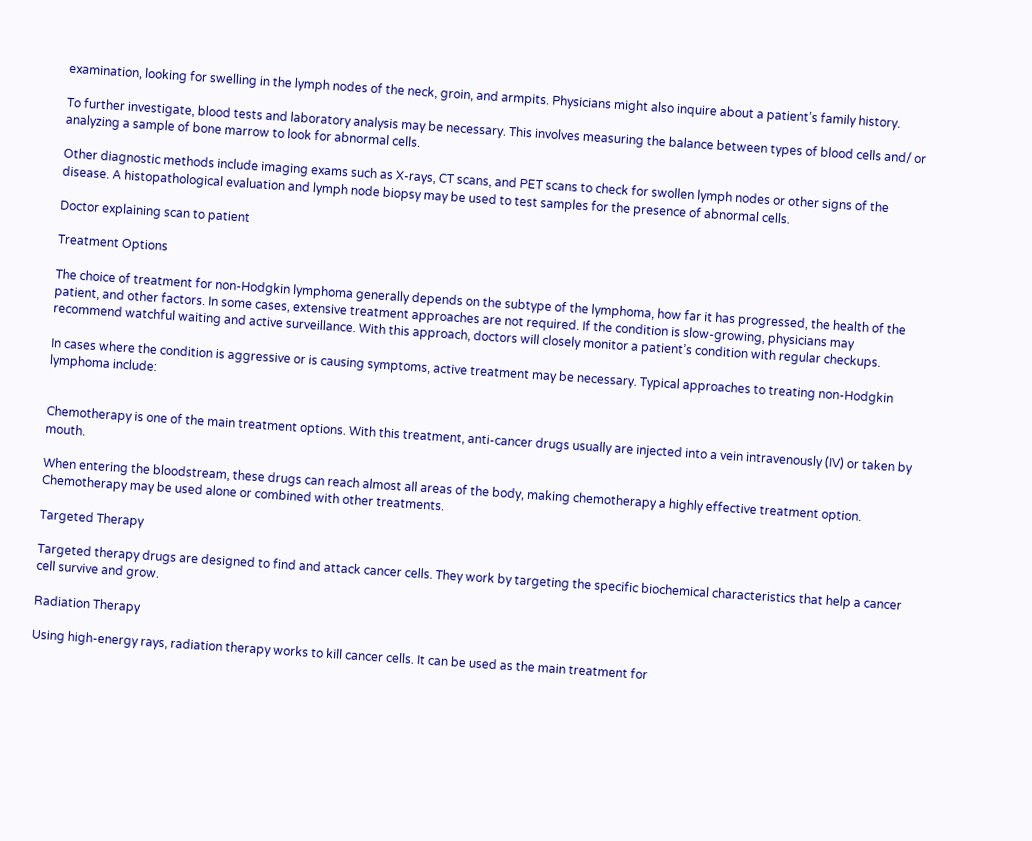examination, looking for swelling in the lymph nodes of the neck, groin, and armpits. Physicians might also inquire about a patient’s family history.

To further investigate, blood tests and laboratory analysis may be necessary. This involves measuring the balance between types of blood cells and/ or analyzing a sample of bone marrow to look for abnormal cells.

Other diagnostic methods include imaging exams such as X-rays, CT scans, and PET scans to check for swollen lymph nodes or other signs of the disease. A histopathological evaluation and lymph node biopsy may be used to test samples for the presence of abnormal cells.

Doctor explaining scan to patient

Treatment Options

The choice of treatment for non-Hodgkin lymphoma generally depends on the subtype of the lymphoma, how far it has progressed, the health of the patient, and other factors. In some cases, extensive treatment approaches are not required. If the condition is slow-growing, physicians may recommend watchful waiting and active surveillance. With this approach, doctors will closely monitor a patient’s condition with regular checkups.

In cases where the condition is aggressive or is causing symptoms, active treatment may be necessary. Typical approaches to treating non-Hodgkin lymphoma include:


Chemotherapy is one of the main treatment options. With this treatment, anti-cancer drugs usually are injected into a vein intravenously (IV) or taken by mouth.

When entering the bloodstream, these drugs can reach almost all areas of the body, making chemotherapy a highly effective treatment option. Chemotherapy may be used alone or combined with other treatments.

Targeted Therapy

Targeted therapy drugs are designed to find and attack cancer cells. They work by targeting the specific biochemical characteristics that help a cancer cell survive and grow.

Radiation Therapy

Using high-energy rays, radiation therapy works to kill cancer cells. It can be used as the main treatment for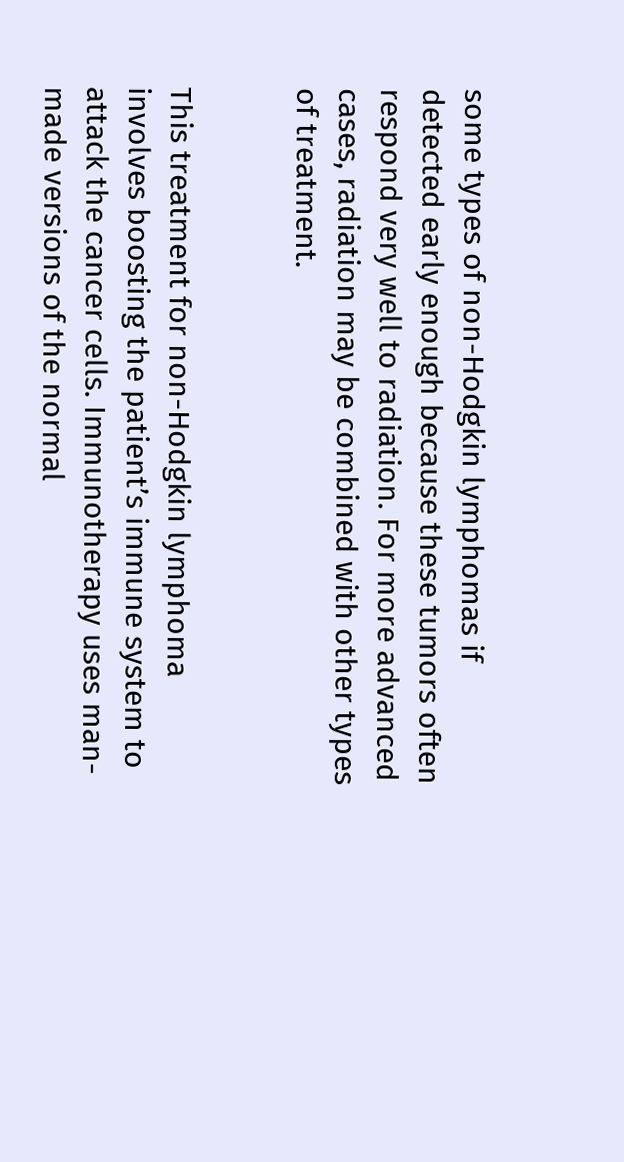some types of non-Hodgkin lymphomas if detected early enough because these tumors often respond very well to radiation. For more advanced cases, radiation may be combined with other types of treatment.


This treatment for non-Hodgkin lymphoma involves boosting the patient’s immune system to attack the cancer cells. Immunotherapy uses man-made versions of the normal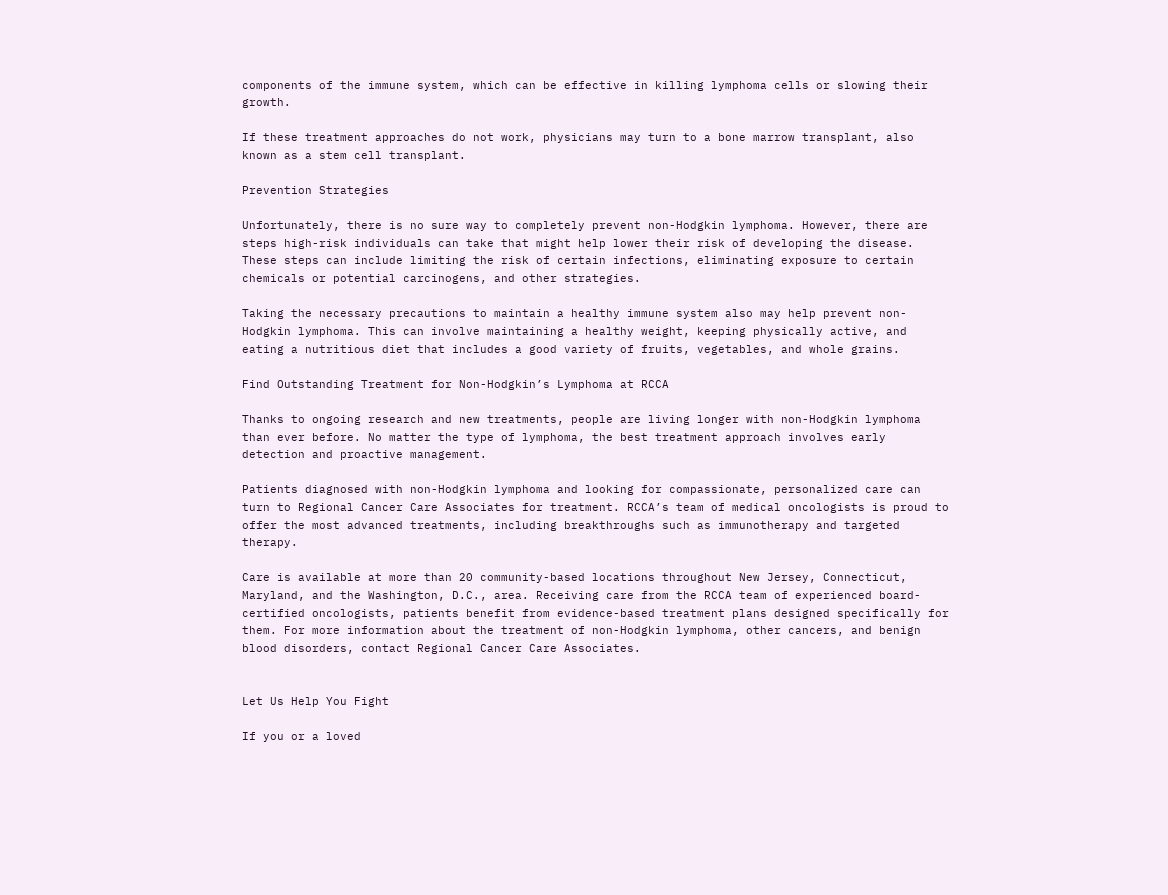components of the immune system, which can be effective in killing lymphoma cells or slowing their growth.

If these treatment approaches do not work, physicians may turn to a bone marrow transplant, also known as a stem cell transplant.

Prevention Strategies

Unfortunately, there is no sure way to completely prevent non-Hodgkin lymphoma. However, there are steps high-risk individuals can take that might help lower their risk of developing the disease. These steps can include limiting the risk of certain infections, eliminating exposure to certain chemicals or potential carcinogens, and other strategies.

Taking the necessary precautions to maintain a healthy immune system also may help prevent non-Hodgkin lymphoma. This can involve maintaining a healthy weight, keeping physically active, and eating a nutritious diet that includes a good variety of fruits, vegetables, and whole grains.

Find Outstanding Treatment for Non-Hodgkin’s Lymphoma at RCCA

Thanks to ongoing research and new treatments, people are living longer with non-Hodgkin lymphoma than ever before. No matter the type of lymphoma, the best treatment approach involves early detection and proactive management.

Patients diagnosed with non-Hodgkin lymphoma and looking for compassionate, personalized care can turn to Regional Cancer Care Associates for treatment. RCCA’s team of medical oncologists is proud to offer the most advanced treatments, including breakthroughs such as immunotherapy and targeted therapy.

Care is available at more than 20 community-based locations throughout New Jersey, Connecticut, Maryland, and the Washington, D.C., area. Receiving care from the RCCA team of experienced board-certified oncologists, patients benefit from evidence-based treatment plans designed specifically for them. For more information about the treatment of non-Hodgkin lymphoma, other cancers, and benign blood disorders, contact Regional Cancer Care Associates.


Let Us Help You Fight

If you or a loved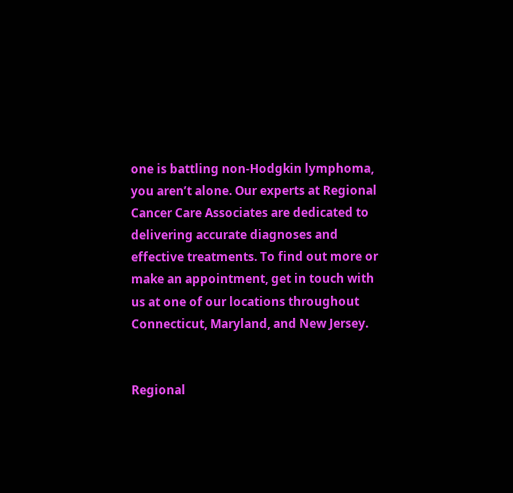one is battling non-Hodgkin lymphoma, you aren’t alone. Our experts at Regional Cancer Care Associates are dedicated to delivering accurate diagnoses and effective treatments. To find out more or make an appointment, get in touch with us at one of our locations throughout Connecticut, Maryland, and New Jersey.


Regional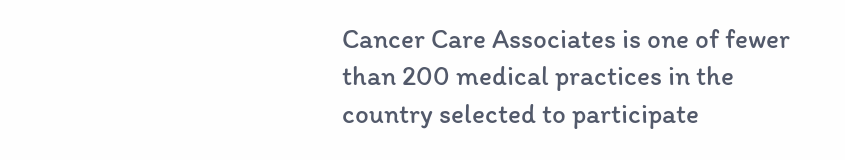Cancer Care Associates is one of fewer than 200 medical practices in the country selected to participate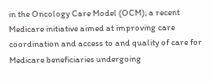in the Oncology Care Model (OCM); a recent Medicare initiative aimed at improving care coordination and access to and quality of care for Medicare beneficiaries undergoing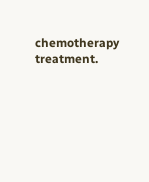chemotherapy treatment.